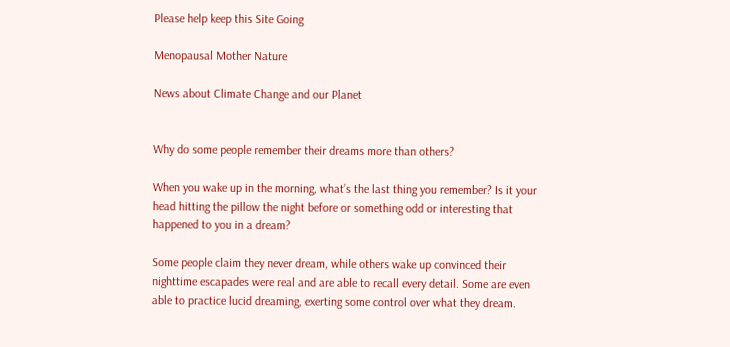Please help keep this Site Going

Menopausal Mother Nature

News about Climate Change and our Planet


Why do some people remember their dreams more than others?

When you wake up in the morning, what’s the last thing you remember? Is it your head hitting the pillow the night before or something odd or interesting that happened to you in a dream?

Some people claim they never dream, while others wake up convinced their nighttime escapades were real and are able to recall every detail. Some are even able to practice lucid dreaming, exerting some control over what they dream.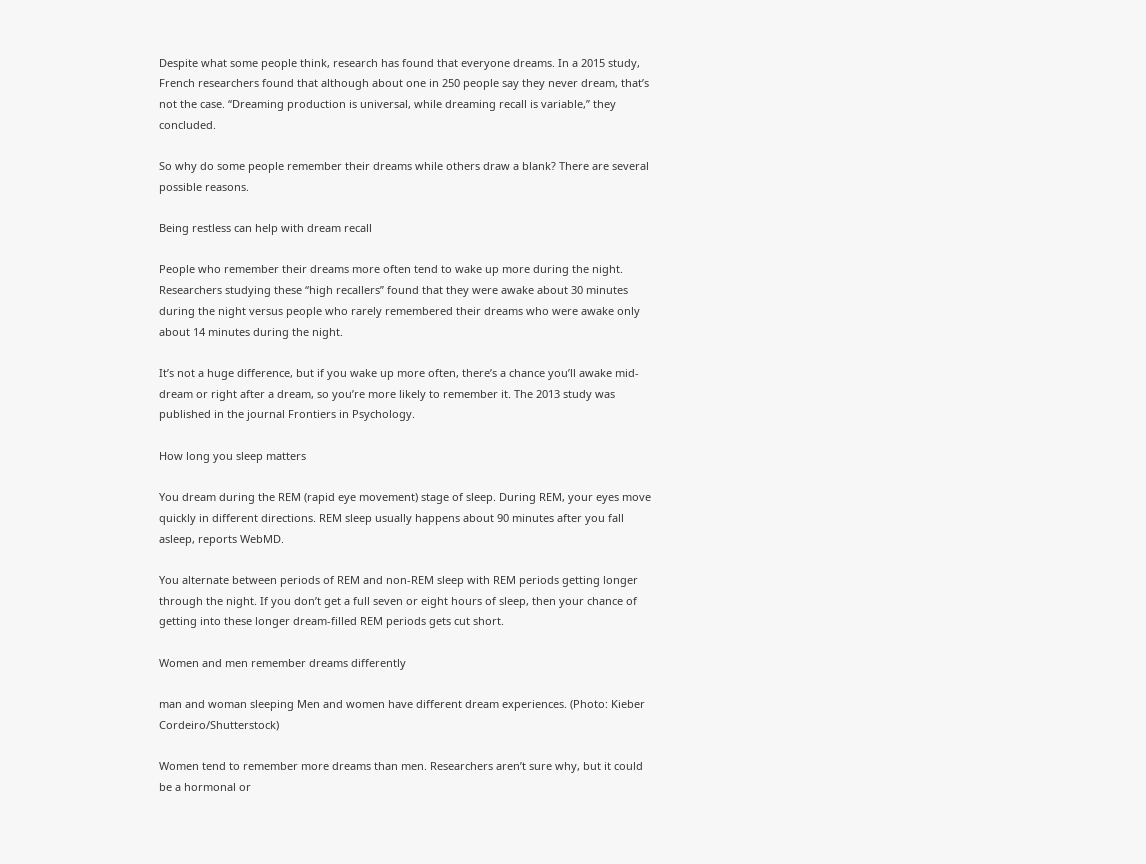Despite what some people think, research has found that everyone dreams. In a 2015 study, French researchers found that although about one in 250 people say they never dream, that’s not the case. “Dreaming production is universal, while dreaming recall is variable,” they concluded.

So why do some people remember their dreams while others draw a blank? There are several possible reasons.

Being restless can help with dream recall

People who remember their dreams more often tend to wake up more during the night. Researchers studying these “high recallers” found that they were awake about 30 minutes during the night versus people who rarely remembered their dreams who were awake only about 14 minutes during the night.

It’s not a huge difference, but if you wake up more often, there’s a chance you’ll awake mid-dream or right after a dream, so you’re more likely to remember it. The 2013 study was published in the journal Frontiers in Psychology.

How long you sleep matters

You dream during the REM (rapid eye movement) stage of sleep. During REM, your eyes move quickly in different directions. REM sleep usually happens about 90 minutes after you fall asleep, reports WebMD.

You alternate between periods of REM and non-REM sleep with REM periods getting longer through the night. If you don’t get a full seven or eight hours of sleep, then your chance of getting into these longer dream-filled REM periods gets cut short.

Women and men remember dreams differently

man and woman sleeping Men and women have different dream experiences. (Photo: Kieber Cordeiro/Shutterstock)

Women tend to remember more dreams than men. Researchers aren’t sure why, but it could be a hormonal or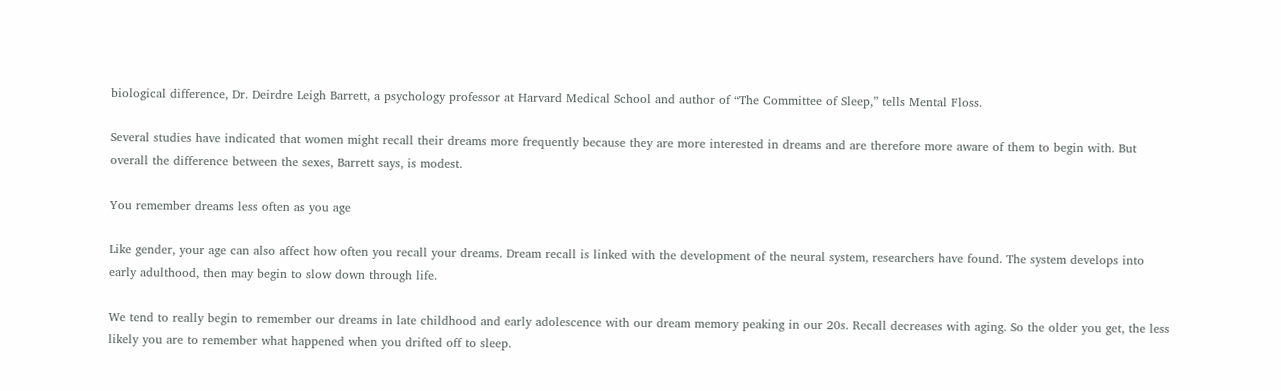biological difference, Dr. Deirdre Leigh Barrett, a psychology professor at Harvard Medical School and author of “The Committee of Sleep,” tells Mental Floss.

Several studies have indicated that women might recall their dreams more frequently because they are more interested in dreams and are therefore more aware of them to begin with. But overall the difference between the sexes, Barrett says, is modest.

You remember dreams less often as you age

Like gender, your age can also affect how often you recall your dreams. Dream recall is linked with the development of the neural system, researchers have found. The system develops into early adulthood, then may begin to slow down through life.

We tend to really begin to remember our dreams in late childhood and early adolescence with our dream memory peaking in our 20s. Recall decreases with aging. So the older you get, the less likely you are to remember what happened when you drifted off to sleep.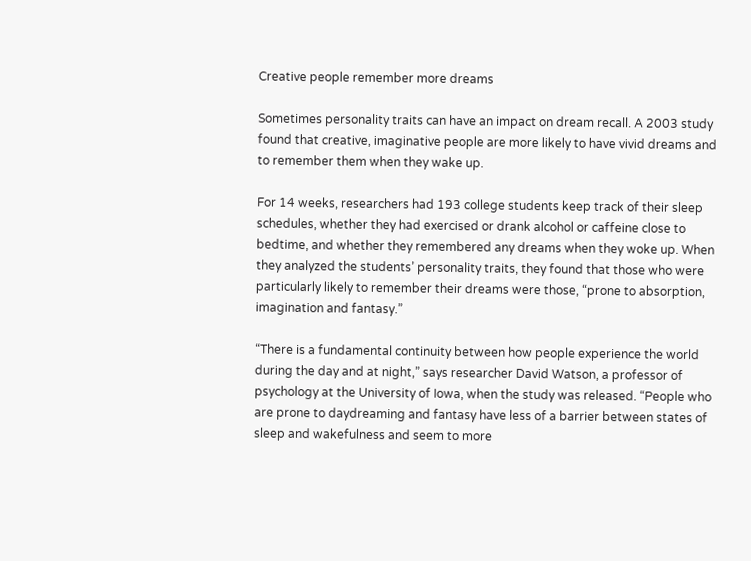Creative people remember more dreams

Sometimes personality traits can have an impact on dream recall. A 2003 study found that creative, imaginative people are more likely to have vivid dreams and to remember them when they wake up.

For 14 weeks, researchers had 193 college students keep track of their sleep schedules, whether they had exercised or drank alcohol or caffeine close to bedtime, and whether they remembered any dreams when they woke up. When they analyzed the students’ personality traits, they found that those who were particularly likely to remember their dreams were those, “prone to absorption, imagination and fantasy.”

“There is a fundamental continuity between how people experience the world during the day and at night,” says researcher David Watson, a professor of psychology at the University of Iowa, when the study was released. “People who are prone to daydreaming and fantasy have less of a barrier between states of sleep and wakefulness and seem to more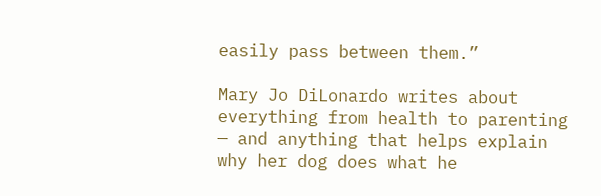easily pass between them.”

Mary Jo DiLonardo writes about everything from health to parenting — and anything that helps explain why her dog does what he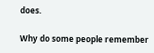does.

Why do some people remember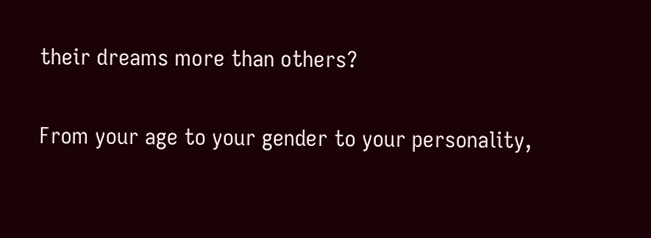their dreams more than others?

From your age to your gender to your personality,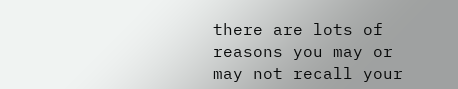there are lots of reasons you may or may not recall your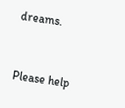dreams.


Please help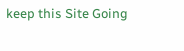keep this Site Going